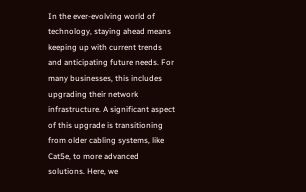In the ever-evolving world of technology, staying ahead means keeping up with current trends and anticipating future needs. For many businesses, this includes upgrading their network infrastructure. A significant aspect of this upgrade is transitioning from older cabling systems, like Cat5e, to more advanced solutions. Here, we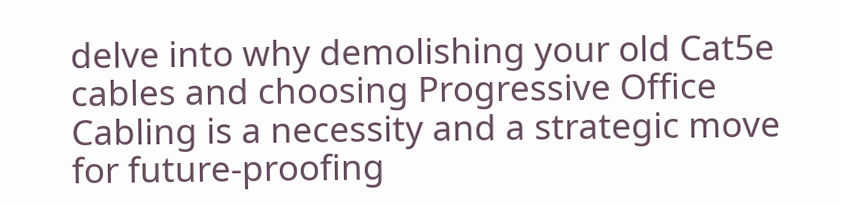delve into why demolishing your old Cat5e cables and choosing Progressive Office Cabling is a necessity and a strategic move for future-proofing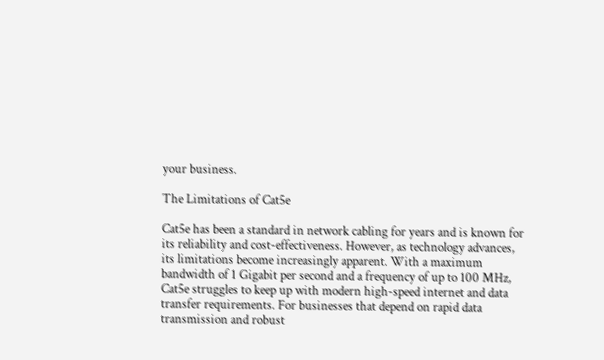your business.

The Limitations of Cat5e

Cat5e has been a standard in network cabling for years and is known for its reliability and cost-effectiveness. However, as technology advances, its limitations become increasingly apparent. With a maximum bandwidth of 1 Gigabit per second and a frequency of up to 100 MHz, Cat5e struggles to keep up with modern high-speed internet and data transfer requirements. For businesses that depend on rapid data transmission and robust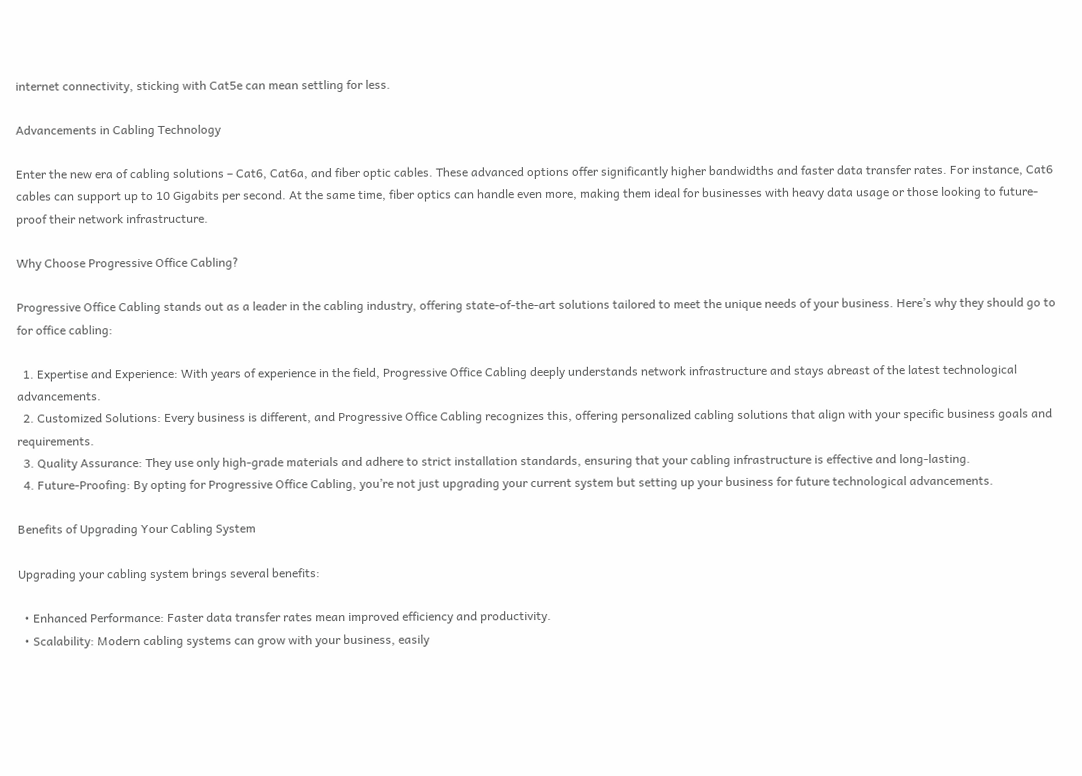internet connectivity, sticking with Cat5e can mean settling for less.

Advancements in Cabling Technology

Enter the new era of cabling solutions – Cat6, Cat6a, and fiber optic cables. These advanced options offer significantly higher bandwidths and faster data transfer rates. For instance, Cat6 cables can support up to 10 Gigabits per second. At the same time, fiber optics can handle even more, making them ideal for businesses with heavy data usage or those looking to future-proof their network infrastructure.

Why Choose Progressive Office Cabling?

Progressive Office Cabling stands out as a leader in the cabling industry, offering state-of-the-art solutions tailored to meet the unique needs of your business. Here’s why they should go to for office cabling:

  1. Expertise and Experience: With years of experience in the field, Progressive Office Cabling deeply understands network infrastructure and stays abreast of the latest technological advancements.
  2. Customized Solutions: Every business is different, and Progressive Office Cabling recognizes this, offering personalized cabling solutions that align with your specific business goals and requirements.
  3. Quality Assurance: They use only high-grade materials and adhere to strict installation standards, ensuring that your cabling infrastructure is effective and long-lasting.
  4. Future-Proofing: By opting for Progressive Office Cabling, you’re not just upgrading your current system but setting up your business for future technological advancements.

Benefits of Upgrading Your Cabling System

Upgrading your cabling system brings several benefits:

  • Enhanced Performance: Faster data transfer rates mean improved efficiency and productivity.
  • Scalability: Modern cabling systems can grow with your business, easily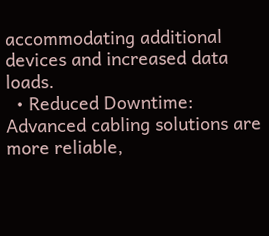accommodating additional devices and increased data loads.
  • Reduced Downtime: Advanced cabling solutions are more reliable,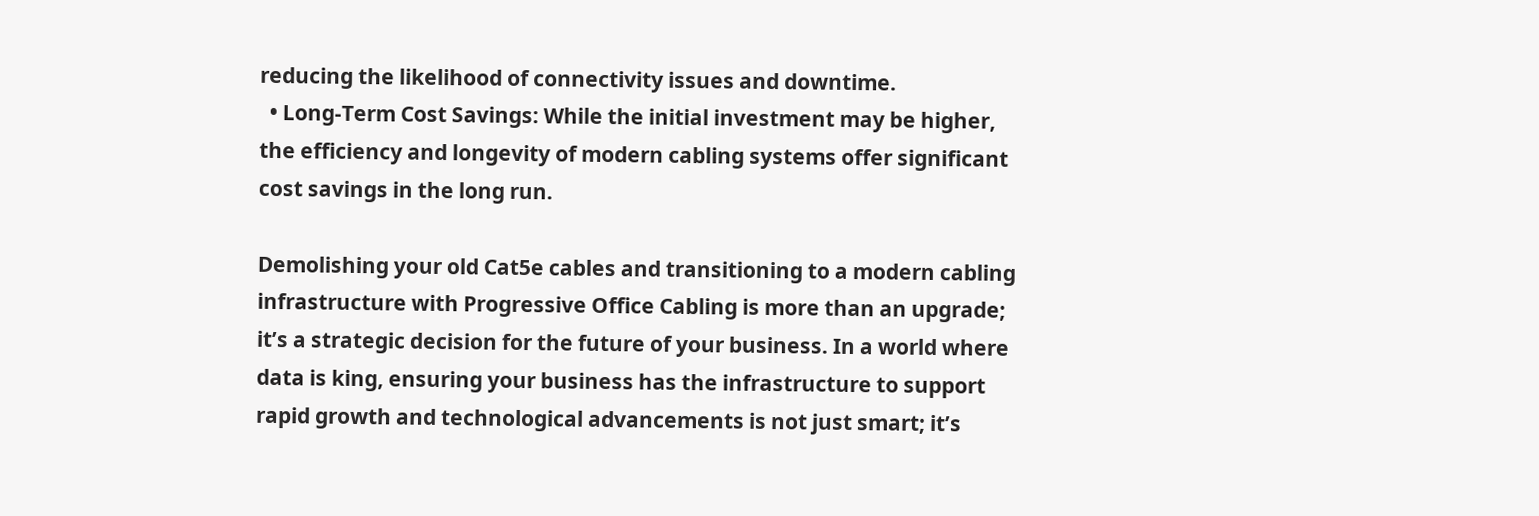reducing the likelihood of connectivity issues and downtime.
  • Long-Term Cost Savings: While the initial investment may be higher, the efficiency and longevity of modern cabling systems offer significant cost savings in the long run.

Demolishing your old Cat5e cables and transitioning to a modern cabling infrastructure with Progressive Office Cabling is more than an upgrade; it’s a strategic decision for the future of your business. In a world where data is king, ensuring your business has the infrastructure to support rapid growth and technological advancements is not just smart; it’s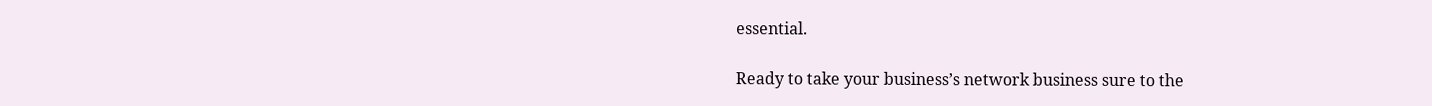essential.

Ready to take your business’s network business sure to the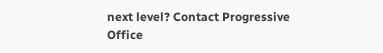next level? Contact Progressive Office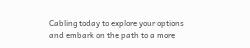Cabling today to explore your options and embark on the path to a more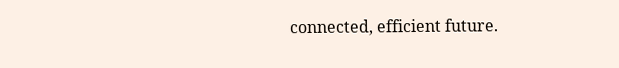connected, efficient future.